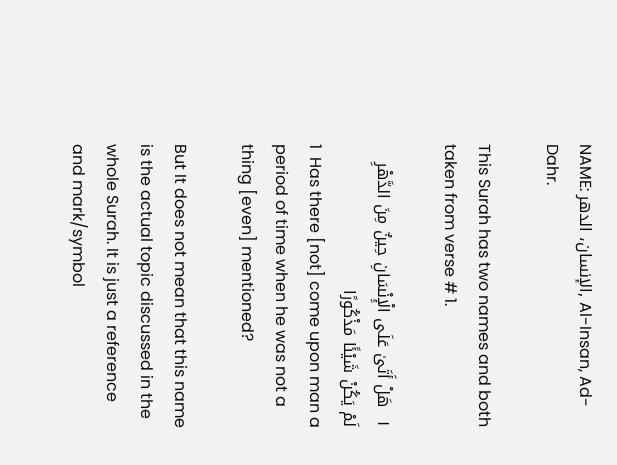NAME: الإنسان، الدهر, Al-Insan, Ad-Dahr.

This Surah has two names and both taken from verse # 1.

١  هَلْ أَتَىٰ عَلَى الْإِنْسَانِ حِينٌ مِنَ الدَّهْرِ لَمْ يَكُنْ شَيْئًا مَذْكُورًا
1  Has there [not] come upon man a period of time when he was not a thing [even] mentioned?

But It does not mean that this name is the actual topic discussed in the whole Surah. It is just a reference and mark/symbol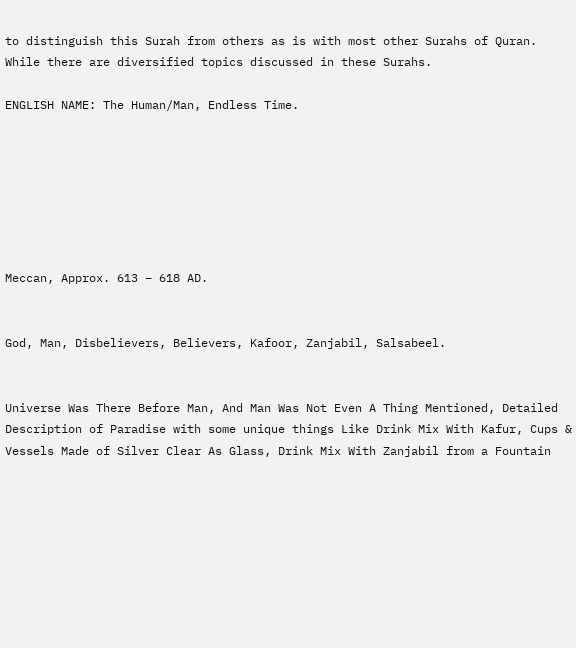to distinguish this Surah from others as is with most other Surahs of Quran. While there are diversified topics discussed in these Surahs.

ENGLISH NAME: The Human/Man, Endless Time.







Meccan, Approx. 613 – 618 AD.


God, Man, Disbelievers, Believers, Kafoor, Zanjabil, Salsabeel.


Universe Was There Before Man, And Man Was Not Even A Thing Mentioned, Detailed Description of Paradise with some unique things Like Drink Mix With Kafur, Cups & Vessels Made of Silver Clear As Glass, Drink Mix With Zanjabil from a Fountain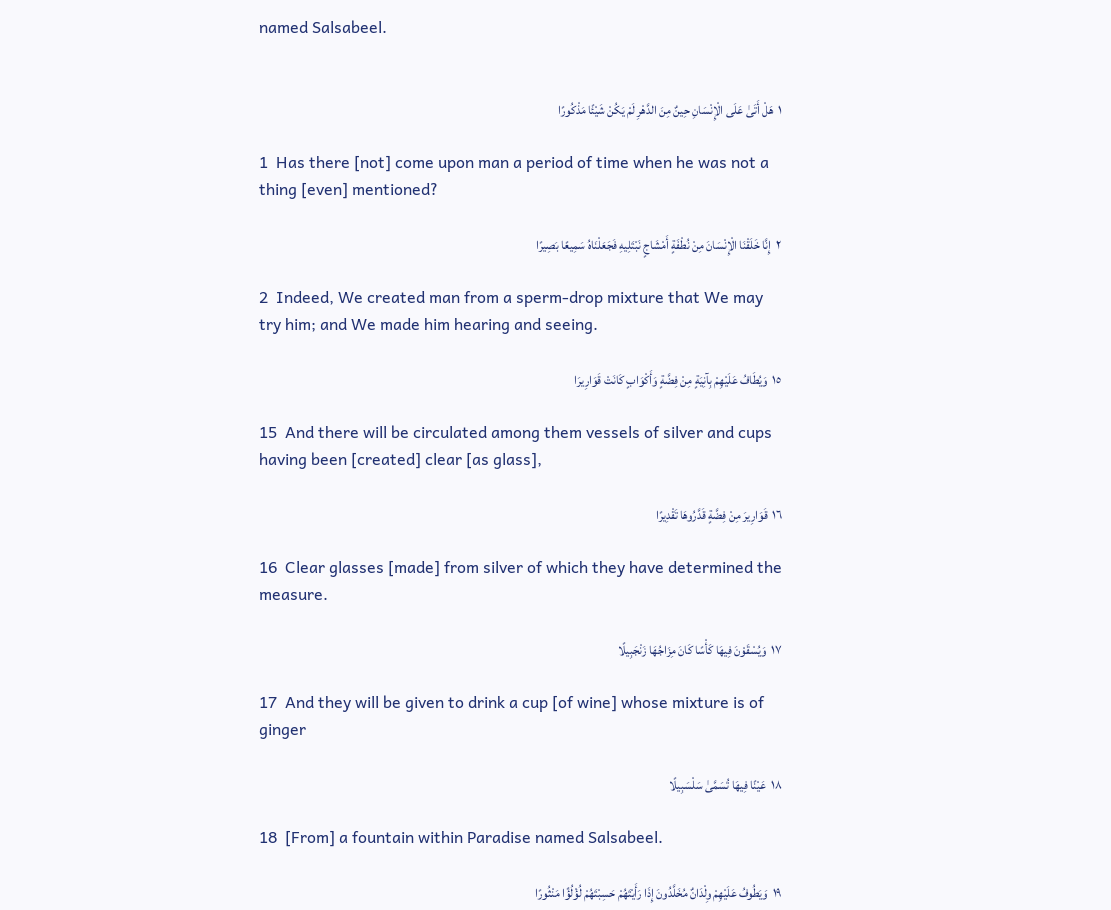named Salsabeel.


١  هَلْ أَتَىٰ عَلَى الْإِنْسَانِ حِينٌ مِنَ الدَّهْرِ لَمْ يَكُنْ شَيْئًا مَذْكُورًا

1  Has there [not] come upon man a period of time when he was not a thing [even] mentioned?

٢  إِنَّا خَلَقْنَا الْإِنْسَانَ مِنْ نُطْفَةٍ أَمْشَاجٍ نَبْتَلِيهِ فَجَعَلْنَاهُ سَمِيعًا بَصِيرًا

2  Indeed, We created man from a sperm-drop mixture that We may try him; and We made him hearing and seeing.

١٥  وَيُطَافُ عَلَيْهِمْ بِآنِيَةٍ مِنْ فِضَّةٍ وَأَكْوَابٍ كَانَتْ قَوَارِيرَا

15  And there will be circulated among them vessels of silver and cups having been [created] clear [as glass],

١٦  قَوَارِيرَ مِنْ فِضَّةٍ قَدَّرُوهَا تَقْدِيرًا

16  Clear glasses [made] from silver of which they have determined the measure.

١٧  وَيُسْقَوْنَ فِيهَا كَأْسًا كَانَ مِزَاجُهَا زَنْجَبِيلًا

17  And they will be given to drink a cup [of wine] whose mixture is of ginger

١٨  عَيْنًا فِيهَا تُسَمَّىٰ سَلْسَبِيلًا

18  [From] a fountain within Paradise named Salsabeel.

١٩  وَيَطُوفُ عَلَيْهِمْ وِلْدَانٌ مُخَلَّدُونَ إِذَا رَأَيْتَهُمْ حَسِبْتَهُمْ لُؤْلُؤًا مَنْثُورًا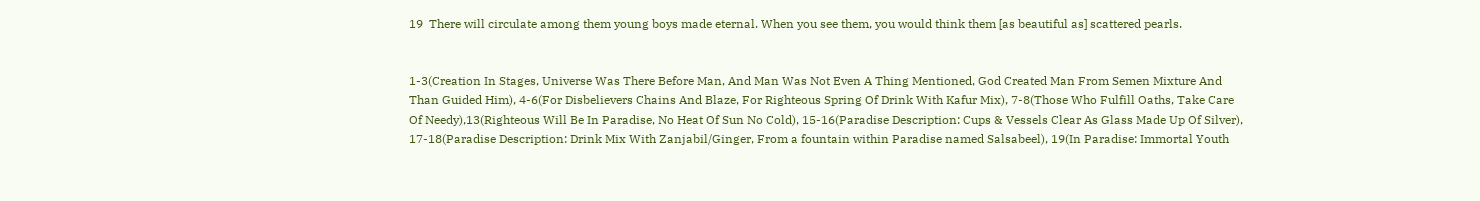19  There will circulate among them young boys made eternal. When you see them, you would think them [as beautiful as] scattered pearls.


1-3(Creation In Stages, Universe Was There Before Man, And Man Was Not Even A Thing Mentioned, God Created Man From Semen Mixture And Than Guided Him), 4-6(For Disbelievers Chains And Blaze, For Righteous Spring Of Drink With Kafur Mix), 7-8(Those Who Fulfill Oaths, Take Care Of Needy),13(Righteous Will Be In Paradise, No Heat Of Sun No Cold), 15-16(Paradise Description: Cups & Vessels Clear As Glass Made Up Of Silver), 17-18(Paradise Description: Drink Mix With Zanjabil/Ginger, From a fountain within Paradise named Salsabeel), 19(In Paradise: Immortal Youth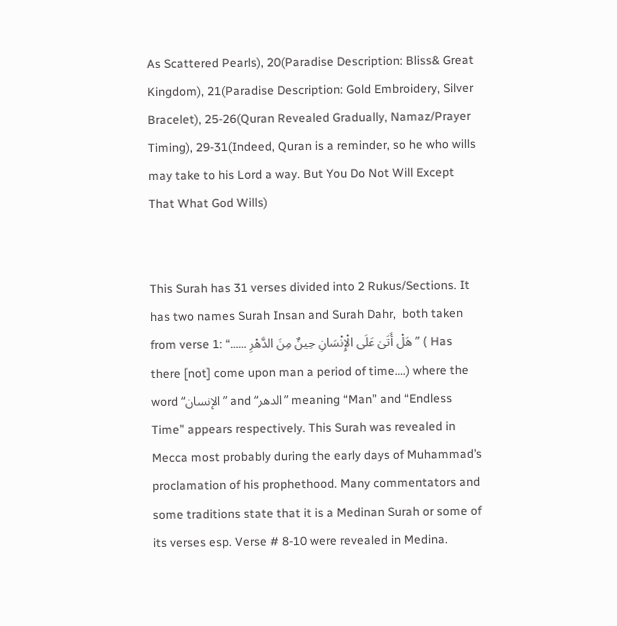As Scattered Pearls), 20(Paradise Description: Bliss& Great Kingdom), 21(Paradise Description: Gold Embroidery, Silver Bracelet), 25-26(Quran Revealed Gradually, Namaz/Prayer Timing), 29-31(Indeed, Quran is a reminder, so he who wills may take to his Lord a way. But You Do Not Will Except That What God Wills)


This Surah has 31 verses divided into 2 Rukus/Sections. It has two names Surah Insan and Surah Dahr,  both taken from verse 1: “…… هَلْ أَتَىٰ عَلَى الْإِنْسَانِ حِينٌ مِنَ الدَّهْرِ” ( Has there [not] come upon man a period of time….) where the word “الإنسان” and “الدهر” meaning “Man” and “Endless Time” appears respectively. This Surah was revealed in Mecca most probably during the early days of Muhammad’s proclamation of his prophethood. Many commentators and some traditions state that it is a Medinan Surah or some of its verses esp. Verse # 8-10 were revealed in Medina.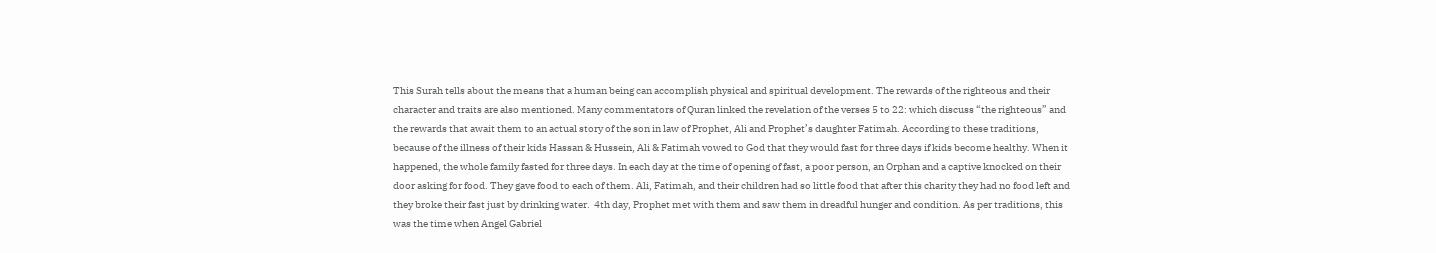This Surah tells about the means that a human being can accomplish physical and spiritual development. The rewards of the righteous and their character and traits are also mentioned. Many commentators of Quran linked the revelation of the verses 5 to 22: which discuss “the righteous” and the rewards that await them to an actual story of the son in law of Prophet, Ali and Prophet’s daughter Fatimah. According to these traditions, because of the illness of their kids Hassan & Hussein, Ali & Fatimah vowed to God that they would fast for three days if kids become healthy. When it happened, the whole family fasted for three days. In each day at the time of opening of fast, a poor person, an Orphan and a captive knocked on their door asking for food. They gave food to each of them. Ali, Fatimah, and their children had so little food that after this charity they had no food left and they broke their fast just by drinking water.  4th day, Prophet met with them and saw them in dreadful hunger and condition. As per traditions, this was the time when Angel Gabriel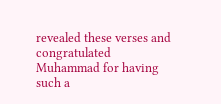revealed these verses and congratulated Muhammad for having such a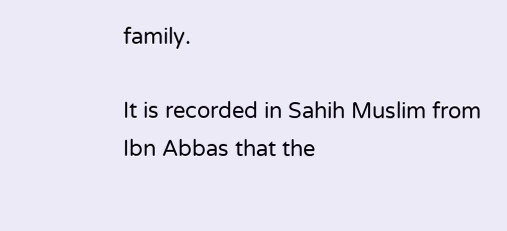family.

It is recorded in Sahih Muslim from Ibn Abbas that the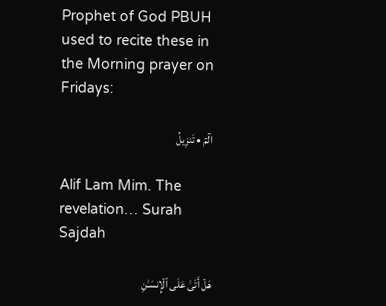Prophet of God PBUH used to recite these in the Morning prayer on Fridays:

الٓمٓ • تَنزِيلُ

Alif Lam Mim. The revelation… Surah Sajdah

هَلۡ أَتَىٰ عَلَى ٱلۡإِنسَـٰنِ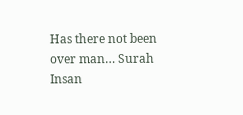Has there not been over man… Surah Insan